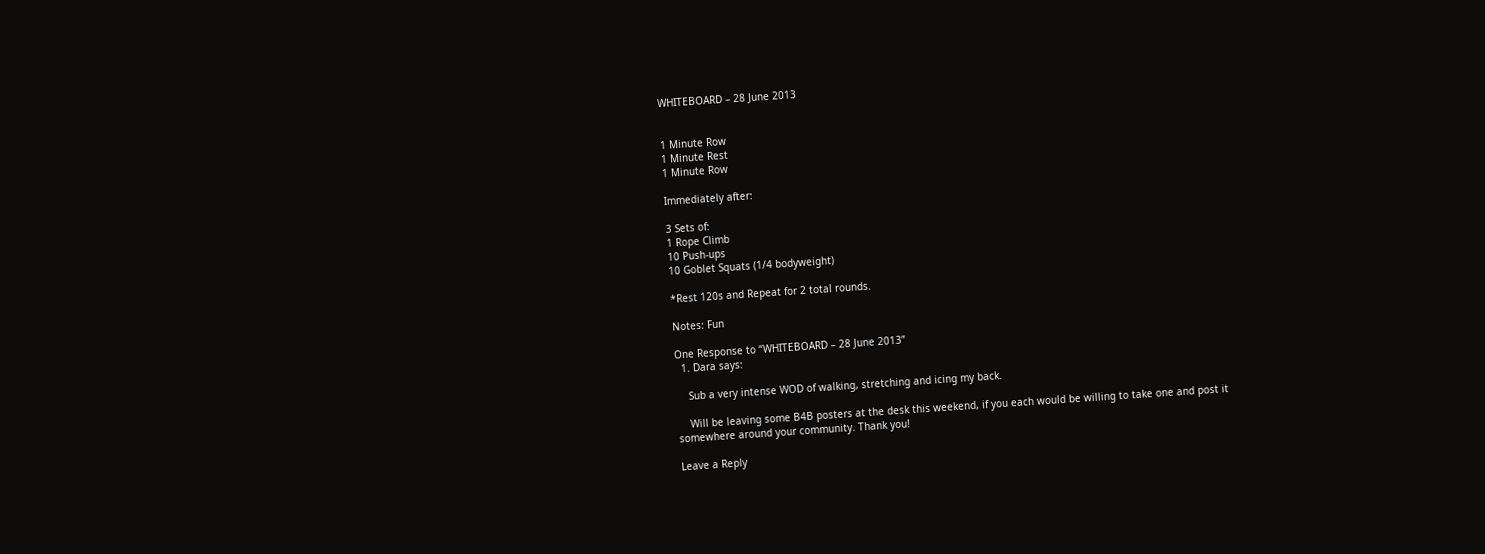WHITEBOARD – 28 June 2013


1 Minute Row
1 Minute Rest
1 Minute Row

Immediately after:

3 Sets of:
1 Rope Climb
10 Push-ups
10 Goblet Squats (1/4 bodyweight)

*Rest 120s and Repeat for 2 total rounds.

Notes: Fun

One Response to “WHITEBOARD – 28 June 2013”
  1. Dara says:

    Sub a very intense WOD of walking, stretching and icing my back.

    Will be leaving some B4B posters at the desk this weekend, if you each would be willing to take one and post it somewhere around your community. Thank you!

Leave a Reply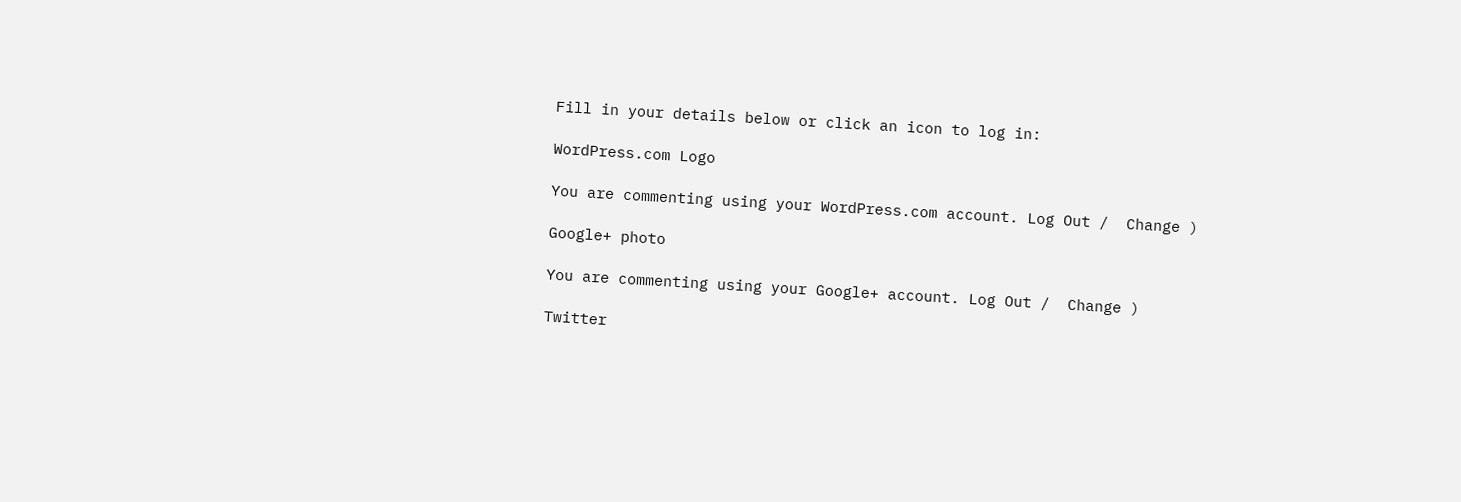Fill in your details below or click an icon to log in:

WordPress.com Logo

You are commenting using your WordPress.com account. Log Out /  Change )

Google+ photo

You are commenting using your Google+ account. Log Out /  Change )

Twitter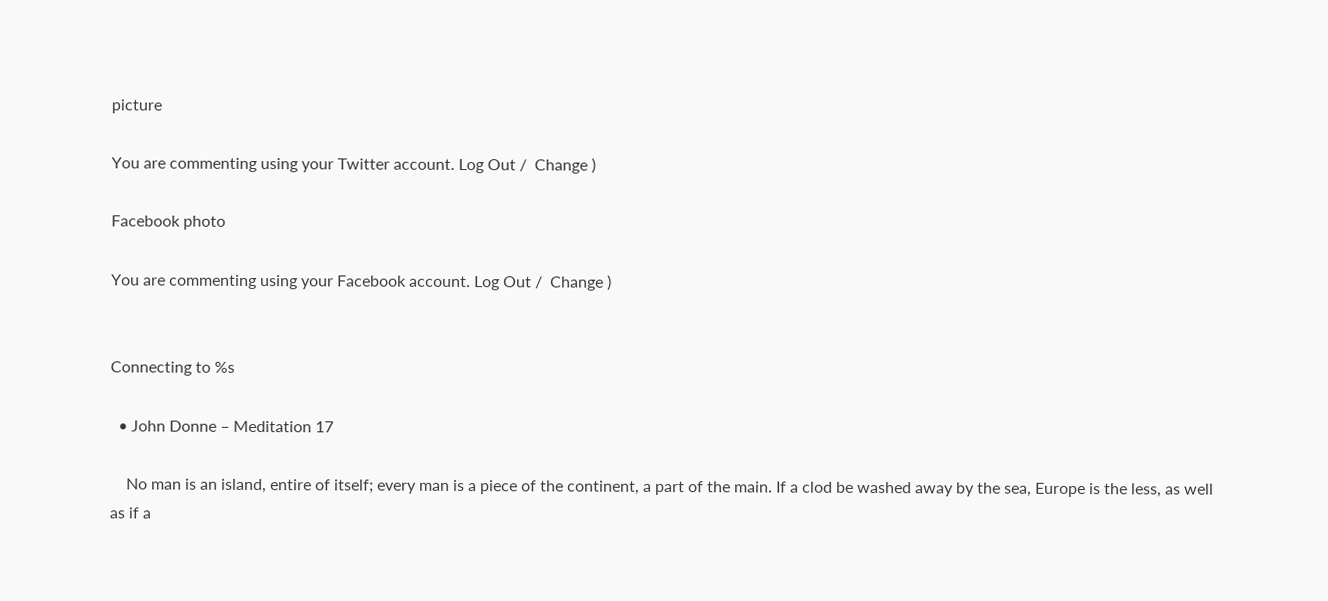picture

You are commenting using your Twitter account. Log Out /  Change )

Facebook photo

You are commenting using your Facebook account. Log Out /  Change )


Connecting to %s

  • John Donne – Meditation 17

    No man is an island, entire of itself; every man is a piece of the continent, a part of the main. If a clod be washed away by the sea, Europe is the less, as well as if a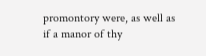promontory were, as well as if a manor of thy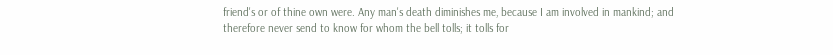friend's or of thine own were. Any man's death diminishes me, because I am involved in mankind; and therefore never send to know for whom the bell tolls; it tolls for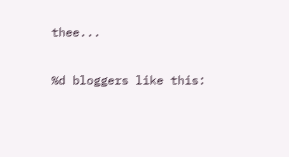thee...

%d bloggers like this: